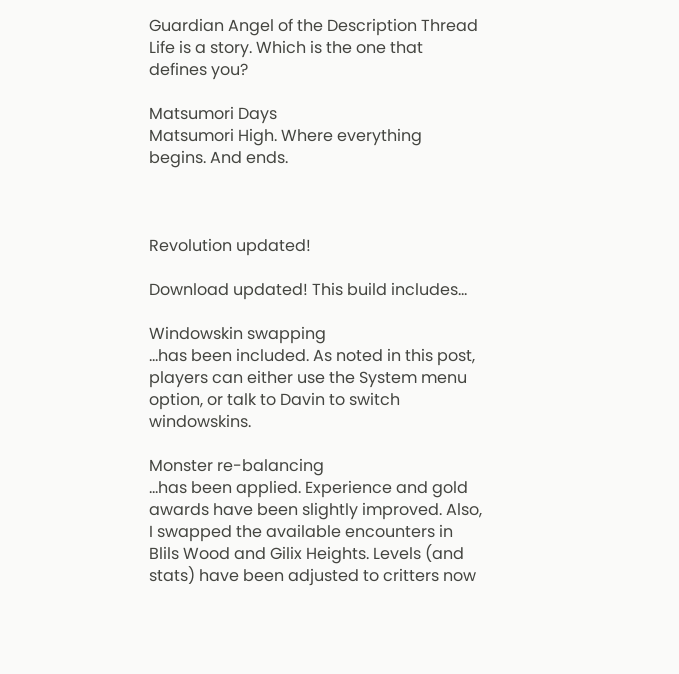Guardian Angel of the Description Thread
Life is a story. Which is the one that defines you?

Matsumori Days
Matsumori High. Where everything begins. And ends.



Revolution updated!

Download updated! This build includes...

Windowskin swapping
...has been included. As noted in this post, players can either use the System menu option, or talk to Davin to switch windowskins.

Monster re-balancing
...has been applied. Experience and gold awards have been slightly improved. Also, I swapped the available encounters in Blils Wood and Gilix Heights. Levels (and stats) have been adjusted to critters now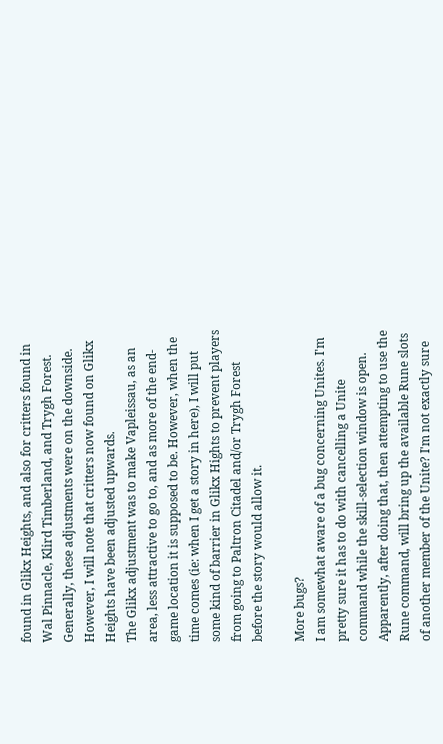found in Glikx Heights, and also for critters found in Wal Pinnacle, Klird Timberland, and Trygh Forest. Generally, these adjustments were on the downside. However, I will note that critters now found on Glikx Heights have been adjusted upwards.
The Glikx adjustment was to make Vapleissau, as an area, less attractive to go to, and as more of the end-game location it is supposed to be. However, when the time comes (ie: when I get a story in here), I will put some kind of barrier in Glikx Hights to prevent players from going to Paltron Citadel and/or Trygh Forest before the story would allow it.

More bugs?
I am somewhat aware of a bug concerning Unites. I'm pretty sure it has to do with cancelling a Unite command while the skill-selection window is open. Apparently, after doing that, then attempting to use the Rune command, will bring up the available Rune slots of another member of the Unite? I'm not exactly sure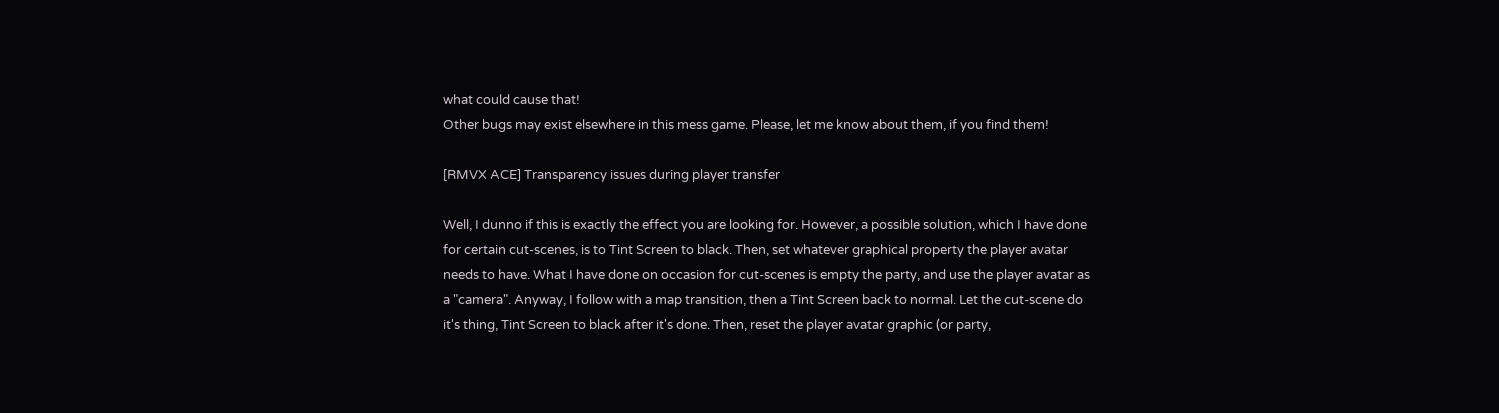what could cause that!
Other bugs may exist elsewhere in this mess game. Please, let me know about them, if you find them!

[RMVX ACE] Transparency issues during player transfer

Well, I dunno if this is exactly the effect you are looking for. However, a possible solution, which I have done for certain cut-scenes, is to Tint Screen to black. Then, set whatever graphical property the player avatar needs to have. What I have done on occasion for cut-scenes is empty the party, and use the player avatar as a "camera". Anyway, I follow with a map transition, then a Tint Screen back to normal. Let the cut-scene do it's thing, Tint Screen to black after it's done. Then, reset the player avatar graphic (or party,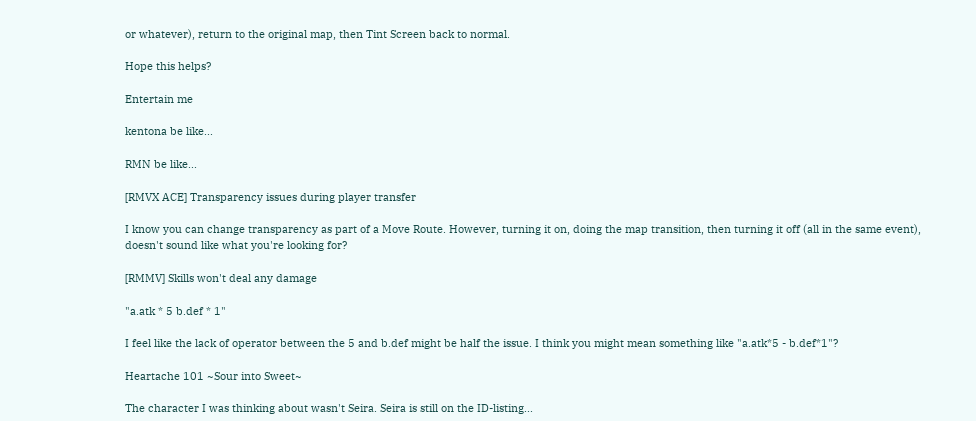or whatever), return to the original map, then Tint Screen back to normal.

Hope this helps?

Entertain me

kentona be like...

RMN be like...

[RMVX ACE] Transparency issues during player transfer

I know you can change transparency as part of a Move Route. However, turning it on, doing the map transition, then turning it off (all in the same event), doesn't sound like what you're looking for?

[RMMV] Skills won't deal any damage

"a.atk * 5 b.def * 1"

I feel like the lack of operator between the 5 and b.def might be half the issue. I think you might mean something like "a.atk*5 - b.def*1"?

Heartache 101 ~Sour into Sweet~

The character I was thinking about wasn't Seira. Seira is still on the ID-listing...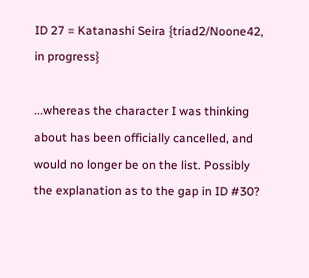ID 27 = Katanashi Seira {triad2/Noone42, in progress}

...whereas the character I was thinking about has been officially cancelled, and would no longer be on the list. Possibly the explanation as to the gap in ID #30?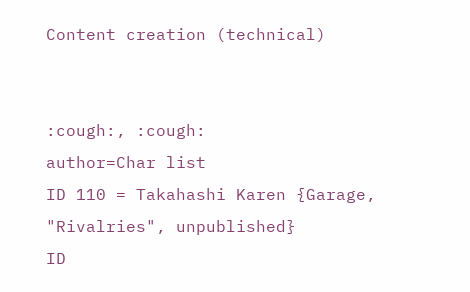Content creation (technical)


:cough:, :cough:
author=Char list
ID 110 = Takahashi Karen {Garage, "Rivalries", unpublished}
ID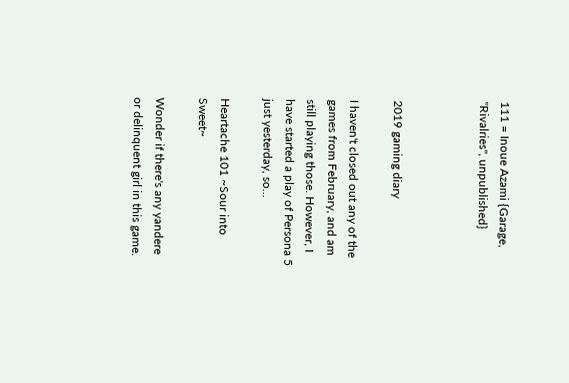111 = Inoue Azami {Garage, "Rivalries", unpublished}



2019 gaming diary

I haven't closed out any of the games from February, and am still playing those. However, I have started a play of Persona 5 just yesterday, so...

Heartache 101 ~Sour into Sweet~

Wonder if there's any yandere or delinquent girl in this game.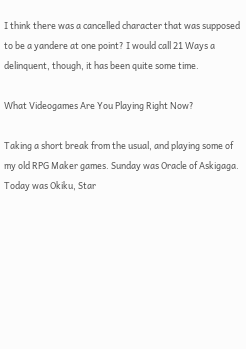I think there was a cancelled character that was supposed to be a yandere at one point? I would call 21 Ways a delinquent, though, it has been quite some time.

What Videogames Are You Playing Right Now?

Taking a short break from the usual, and playing some of my old RPG Maker games. Sunday was Oracle of Askigaga. Today was Okiku, Star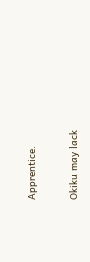Apprentice.

Okiku may lack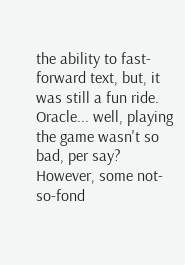the ability to fast-forward text, but, it was still a fun ride. Oracle... well, playing the game wasn't so bad, per say? However, some not-so-fond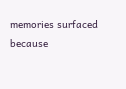memories surfaced because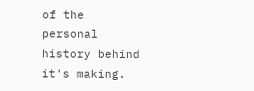of the personal history behind it's making.